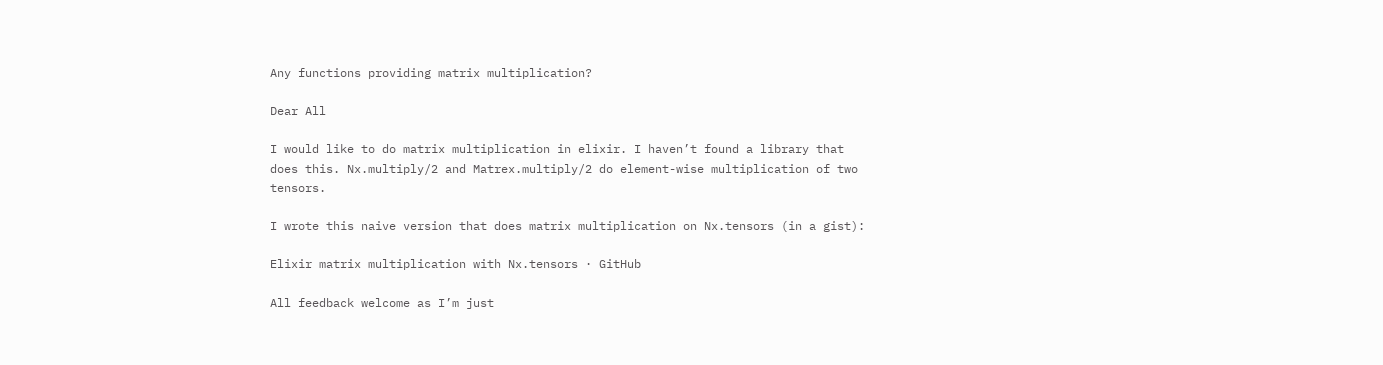Any functions providing matrix multiplication?

Dear All

I would like to do matrix multiplication in elixir. I haven’t found a library that does this. Nx.multiply/2 and Matrex.multiply/2 do element-wise multiplication of two tensors.

I wrote this naive version that does matrix multiplication on Nx.tensors (in a gist):

Elixir matrix multiplication with Nx.tensors · GitHub

All feedback welcome as I’m just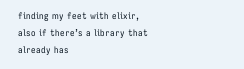finding my feet with elixir, also if there’s a library that already has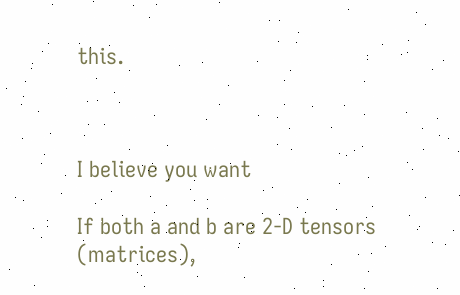this.



I believe you want

If both a and b are 2-D tensors (matrices),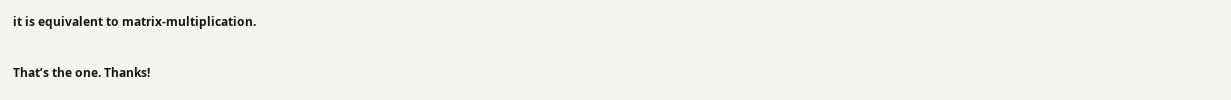it is equivalent to matrix-multiplication.

That’s the one. Thanks!